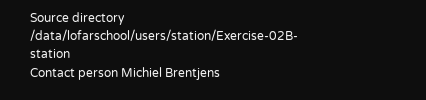Source directory /data/lofarschool/users/station/Exercise-02B-station
Contact person Michiel Brentjens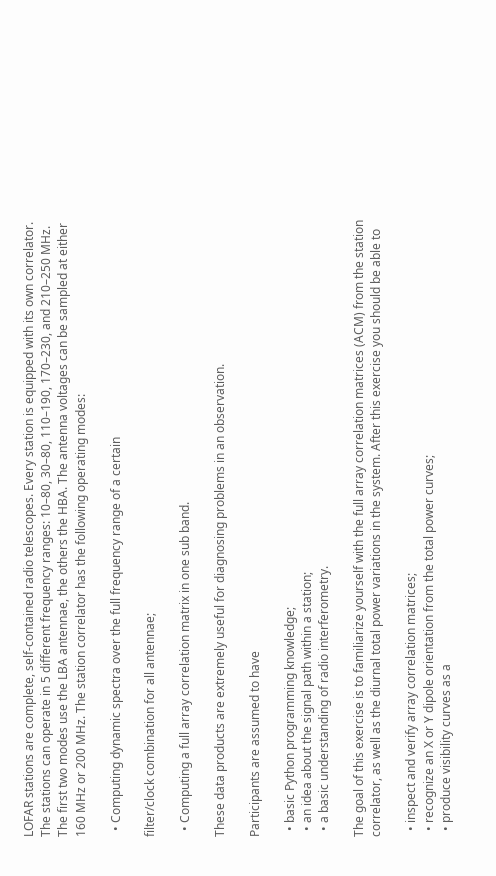LOFAR stations are complete, self-contained radio telescopes. Every station is equipped with its own correlator. The stations can operate in 5 different frequency ranges: 10–80, 30–80, 110–190, 170–230, and 210–250 MHz. The first two modes use the LBA antennae, the others the HBA. The antenna voltages can be sampled at either 160 MHz or 200 MHz. The station correlator has the following operating modes:

  • Computing dynamic spectra over the full frequency range of a certain

filter/clock combination for all antennae;

  • Computing a full array correlation matrix in one sub band.

These data products are extremely useful for diagnosing problems in an observation.

Participants are assumed to have

  • basic Python programming knowledge;
  • an idea about the signal path within a station;
  • a basic understanding of radio interferometry.

The goal of this exercise is to familiarize yourself with the full array correlation matrices (ACM) from the station correlator, as well as the diurnal total power variations in the system. After this exercise you should be able to

  • inspect and verify array correlation matrices;
  • recognize an X or Y dipole orientation from the total power curves;
  • produce visibility curves as a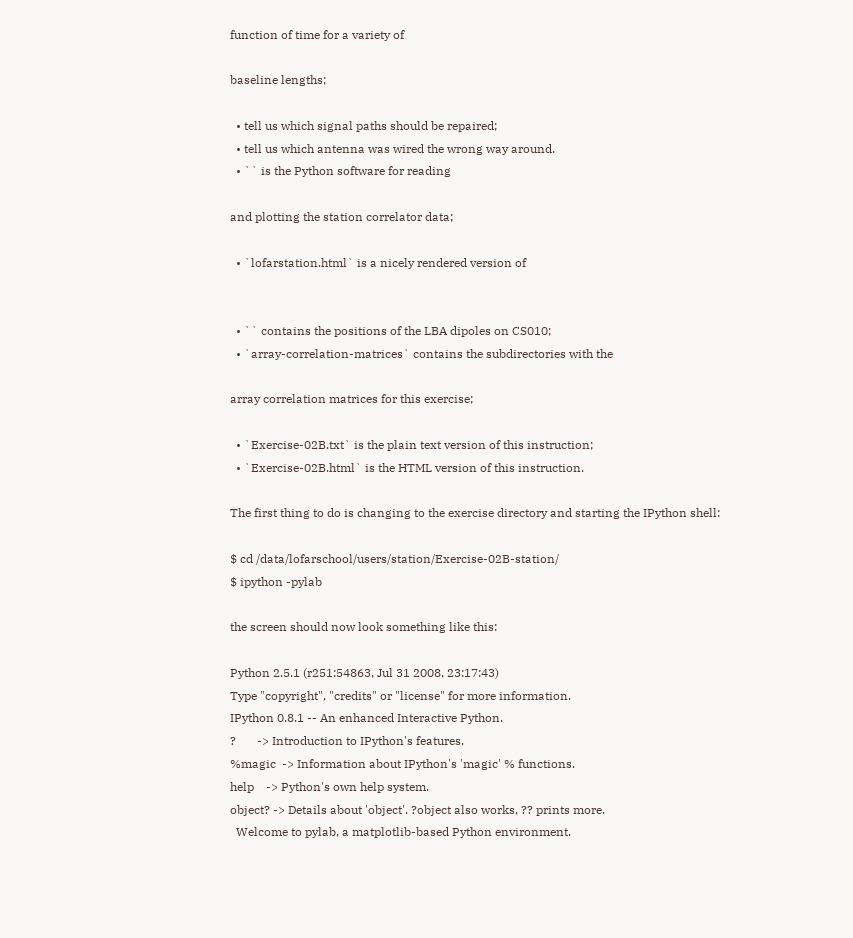function of time for a variety of

baseline lengths;

  • tell us which signal paths should be repaired;
  • tell us which antenna was wired the wrong way around.
  • `` is the Python software for reading

and plotting the station correlator data;

  • `lofarstation.html` is a nicely rendered version of


  • `` contains the positions of the LBA dipoles on CS010;
  • `array-correlation-matrices` contains the subdirectories with the

array correlation matrices for this exercise;

  • `Exercise-02B.txt` is the plain text version of this instruction;
  • `Exercise-02B.html` is the HTML version of this instruction.

The first thing to do is changing to the exercise directory and starting the IPython shell:

$ cd /data/lofarschool/users/station/Exercise-02B-station/
$ ipython -pylab

the screen should now look something like this:

Python 2.5.1 (r251:54863, Jul 31 2008, 23:17:43)
Type "copyright", "credits" or "license" for more information.
IPython 0.8.1 -- An enhanced Interactive Python.
?       -> Introduction to IPython's features.
%magic  -> Information about IPython's 'magic' % functions.
help    -> Python's own help system.
object? -> Details about 'object'. ?object also works, ?? prints more.
  Welcome to pylab, a matplotlib-based Python environment.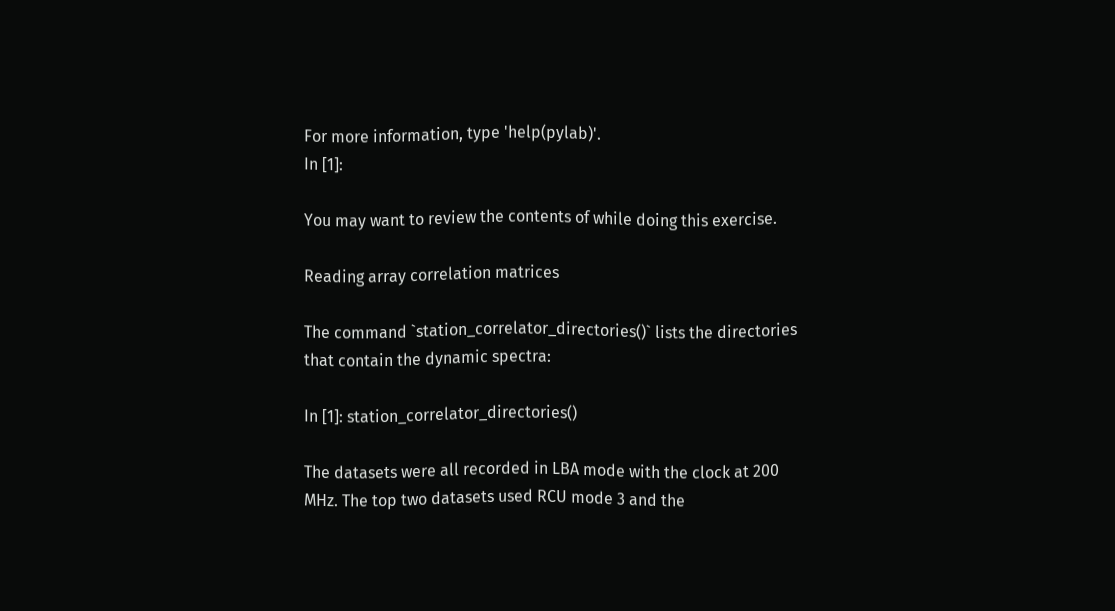For more information, type 'help(pylab)'.
In [1]:

You may want to review the contents of while doing this exercise.

Reading array correlation matrices

The command `station_correlator_directories()` lists the directories that contain the dynamic spectra:

In [1]: station_correlator_directories()

The datasets were all recorded in LBA mode with the clock at 200 MHz. The top two datasets used RCU mode 3 and the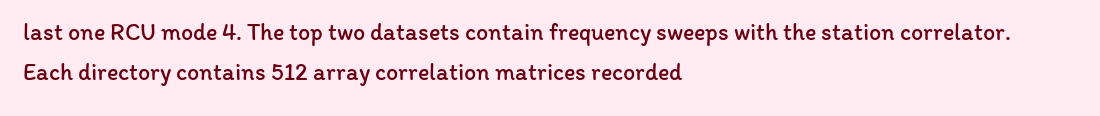last one RCU mode 4. The top two datasets contain frequency sweeps with the station correlator. Each directory contains 512 array correlation matrices recorded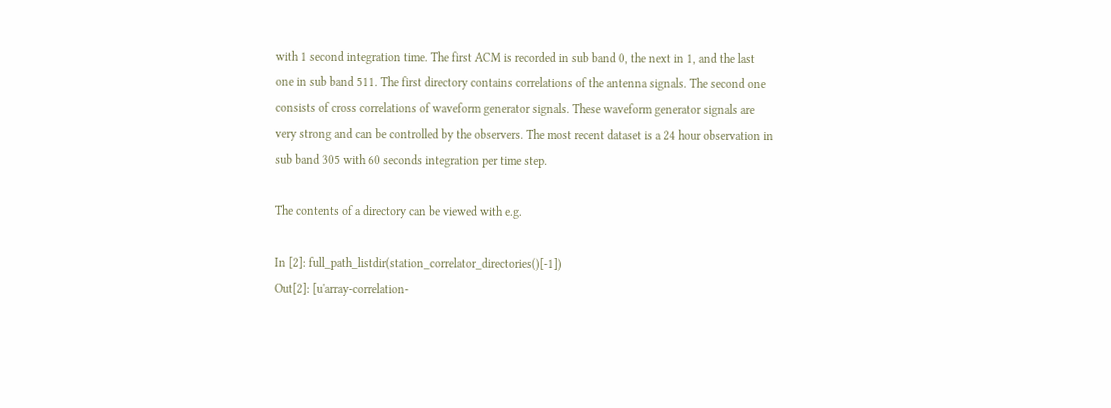with 1 second integration time. The first ACM is recorded in sub band 0, the next in 1, and the last one in sub band 511. The first directory contains correlations of the antenna signals. The second one consists of cross correlations of waveform generator signals. These waveform generator signals are very strong and can be controlled by the observers. The most recent dataset is a 24 hour observation in sub band 305 with 60 seconds integration per time step.

The contents of a directory can be viewed with e.g.

In [2]: full_path_listdir(station_correlator_directories()[-1])
Out[2]: [u'array-correlation-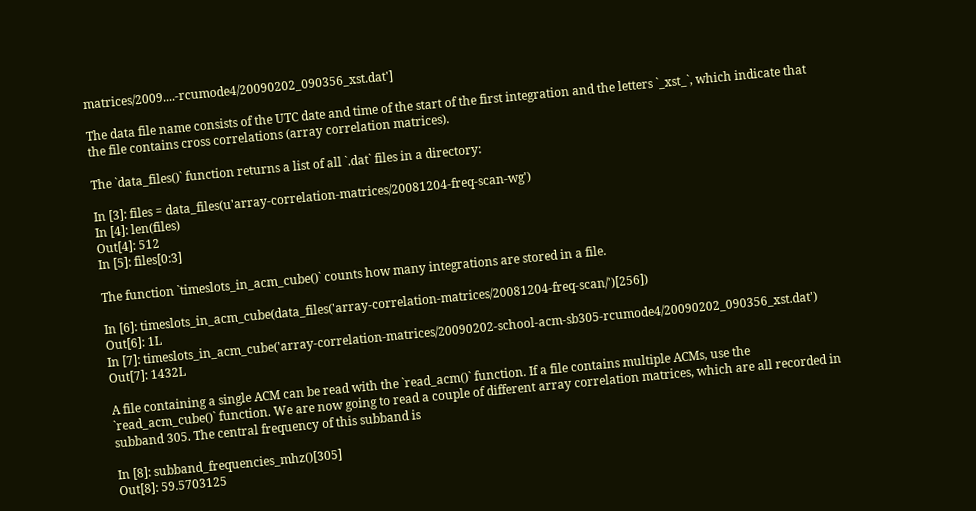matrices/2009....-rcumode4/20090202_090356_xst.dat']

The data file name consists of the UTC date and time of the start of the first integration and the letters `_xst_`, which indicate that the file contains cross correlations (array correlation matrices).

The `data_files()` function returns a list of all `.dat` files in a directory:

In [3]: files = data_files(u'array-correlation-matrices/20081204-freq-scan-wg')
In [4]: len(files)
Out[4]: 512
In [5]: files[0:3]

The function `timeslots_in_acm_cube()` counts how many integrations are stored in a file.

In [6]: timeslots_in_acm_cube(data_files('array-correlation-matrices/20081204-freq-scan/')[256])
Out[6]: 1L
In [7]: timeslots_in_acm_cube('array-correlation-matrices/20090202-school-acm-sb305-rcumode4/20090202_090356_xst.dat')
Out[7]: 1432L

A file containing a single ACM can be read with the `read_acm()` function. If a file contains multiple ACMs, use the `read_acm_cube()` function. We are now going to read a couple of different array correlation matrices, which are all recorded in subband 305. The central frequency of this subband is

In [8]: subband_frequencies_mhz()[305]
Out[8]: 59.5703125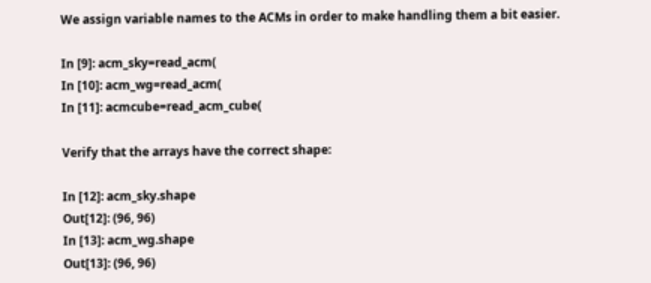We assign variable names to the ACMs in order to make handling them a bit easier.

In [9]: acm_sky=read_acm(
In [10]: acm_wg=read_acm(
In [11]: acmcube=read_acm_cube(

Verify that the arrays have the correct shape:

In [12]: acm_sky.shape
Out[12]: (96, 96)
In [13]: acm_wg.shape
Out[13]: (96, 96)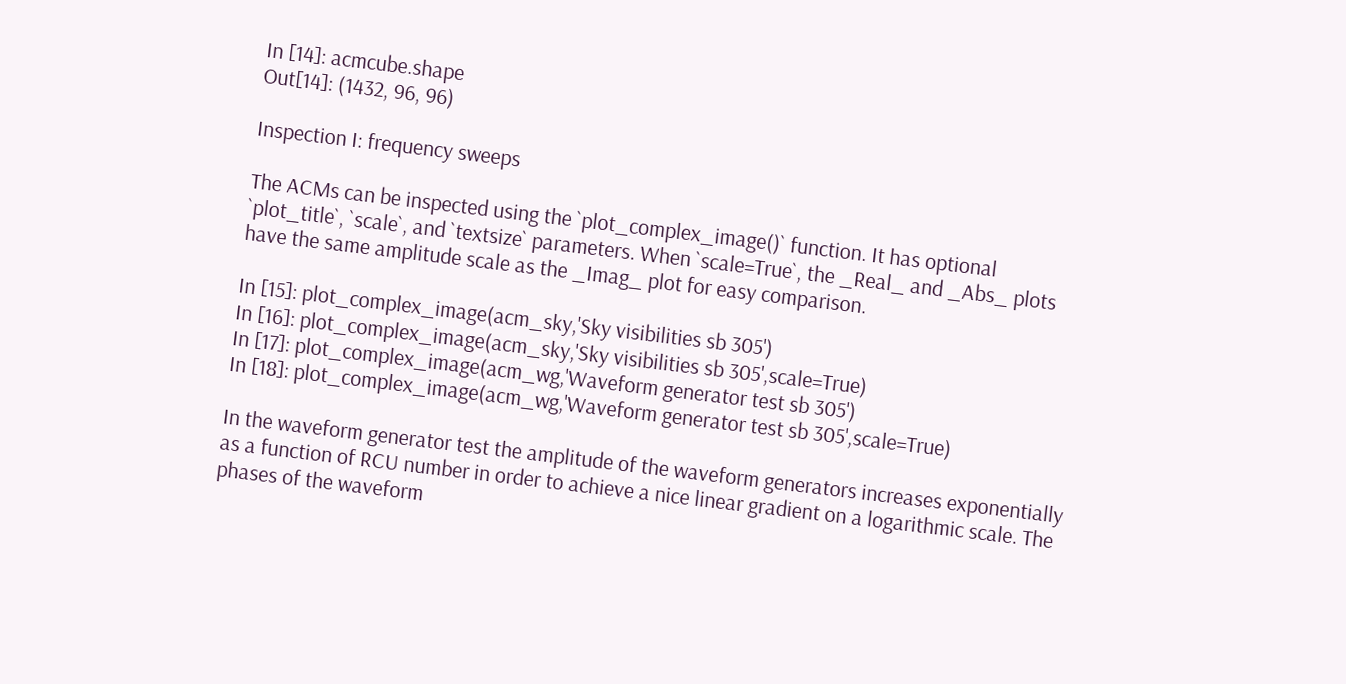In [14]: acmcube.shape
Out[14]: (1432, 96, 96)

Inspection I: frequency sweeps

The ACMs can be inspected using the `plot_complex_image()` function. It has optional `plot_title`, `scale`, and `textsize` parameters. When `scale=True`, the _Real_ and _Abs_ plots have the same amplitude scale as the _Imag_ plot for easy comparison.

In [15]: plot_complex_image(acm_sky,'Sky visibilities sb 305')
In [16]: plot_complex_image(acm_sky,'Sky visibilities sb 305',scale=True)
In [17]: plot_complex_image(acm_wg,'Waveform generator test sb 305')
In [18]: plot_complex_image(acm_wg,'Waveform generator test sb 305',scale=True)

In the waveform generator test the amplitude of the waveform generators increases exponentially as a function of RCU number in order to achieve a nice linear gradient on a logarithmic scale. The phases of the waveform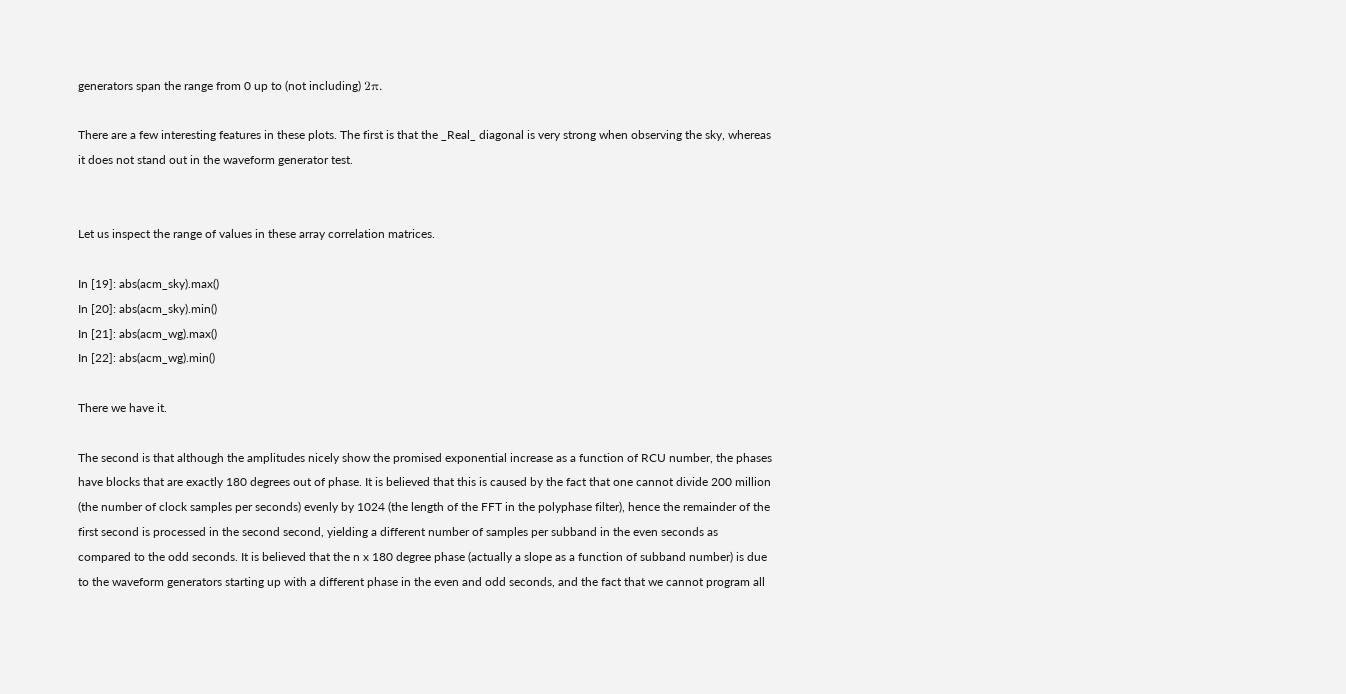generators span the range from 0 up to (not including) 2π.

There are a few interesting features in these plots. The first is that the _Real_ diagonal is very strong when observing the sky, whereas it does not stand out in the waveform generator test.


Let us inspect the range of values in these array correlation matrices.

In [19]: abs(acm_sky).max()
In [20]: abs(acm_sky).min()
In [21]: abs(acm_wg).max()
In [22]: abs(acm_wg).min()

There we have it.

The second is that although the amplitudes nicely show the promised exponential increase as a function of RCU number, the phases have blocks that are exactly 180 degrees out of phase. It is believed that this is caused by the fact that one cannot divide 200 million (the number of clock samples per seconds) evenly by 1024 (the length of the FFT in the polyphase filter), hence the remainder of the first second is processed in the second second, yielding a different number of samples per subband in the even seconds as compared to the odd seconds. It is believed that the n x 180 degree phase (actually a slope as a function of subband number) is due to the waveform generators starting up with a different phase in the even and odd seconds, and the fact that we cannot program all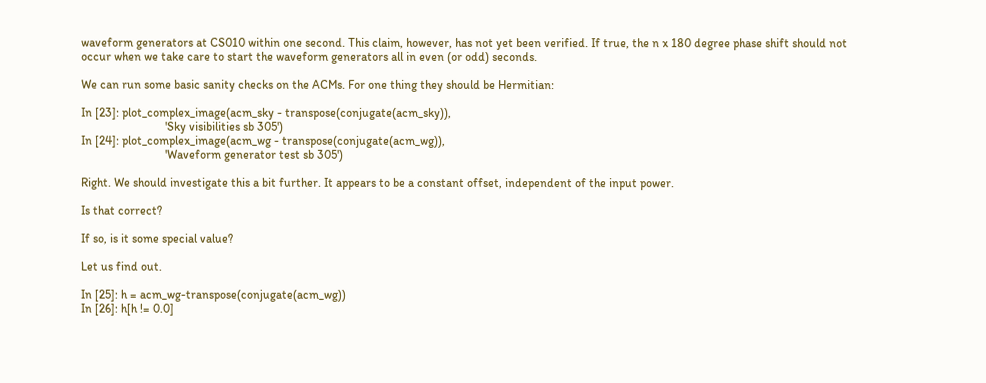waveform generators at CS010 within one second. This claim, however, has not yet been verified. If true, the n x 180 degree phase shift should not occur when we take care to start the waveform generators all in even (or odd) seconds.

We can run some basic sanity checks on the ACMs. For one thing they should be Hermitian:

In [23]: plot_complex_image(acm_sky - transpose(conjugate(acm_sky)),
                            'Sky visibilities sb 305')
In [24]: plot_complex_image(acm_wg - transpose(conjugate(acm_wg)),
                            'Waveform generator test sb 305')

Right. We should investigate this a bit further. It appears to be a constant offset, independent of the input power.

Is that correct?

If so, is it some special value?

Let us find out.

In [25]: h = acm_wg-transpose(conjugate(acm_wg))
In [26]: h[h != 0.0]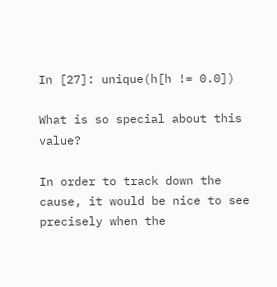In [27]: unique(h[h != 0.0])

What is so special about this value?

In order to track down the cause, it would be nice to see precisely when the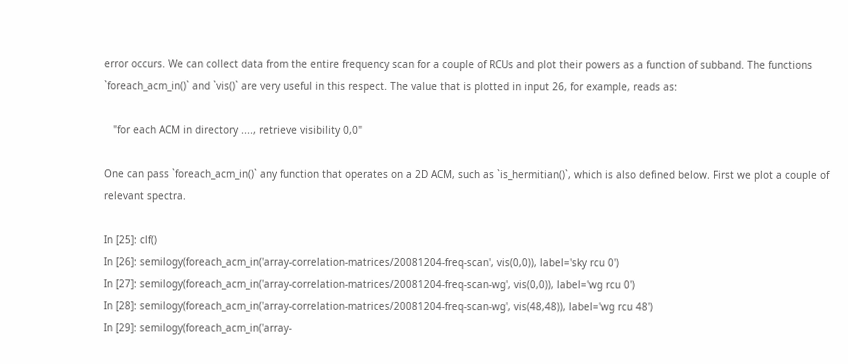error occurs. We can collect data from the entire frequency scan for a couple of RCUs and plot their powers as a function of subband. The functions `foreach_acm_in()` and `vis()` are very useful in this respect. The value that is plotted in input 26, for example, reads as:

   "for each ACM in directory ...., retrieve visibility 0,0"

One can pass `foreach_acm_in()` any function that operates on a 2D ACM, such as `is_hermitian()`, which is also defined below. First we plot a couple of relevant spectra.

In [25]: clf()
In [26]: semilogy(foreach_acm_in('array-correlation-matrices/20081204-freq-scan', vis(0,0)), label='sky rcu 0')
In [27]: semilogy(foreach_acm_in('array-correlation-matrices/20081204-freq-scan-wg', vis(0,0)), label='wg rcu 0')
In [28]: semilogy(foreach_acm_in('array-correlation-matrices/20081204-freq-scan-wg', vis(48,48)), label='wg rcu 48')
In [29]: semilogy(foreach_acm_in('array-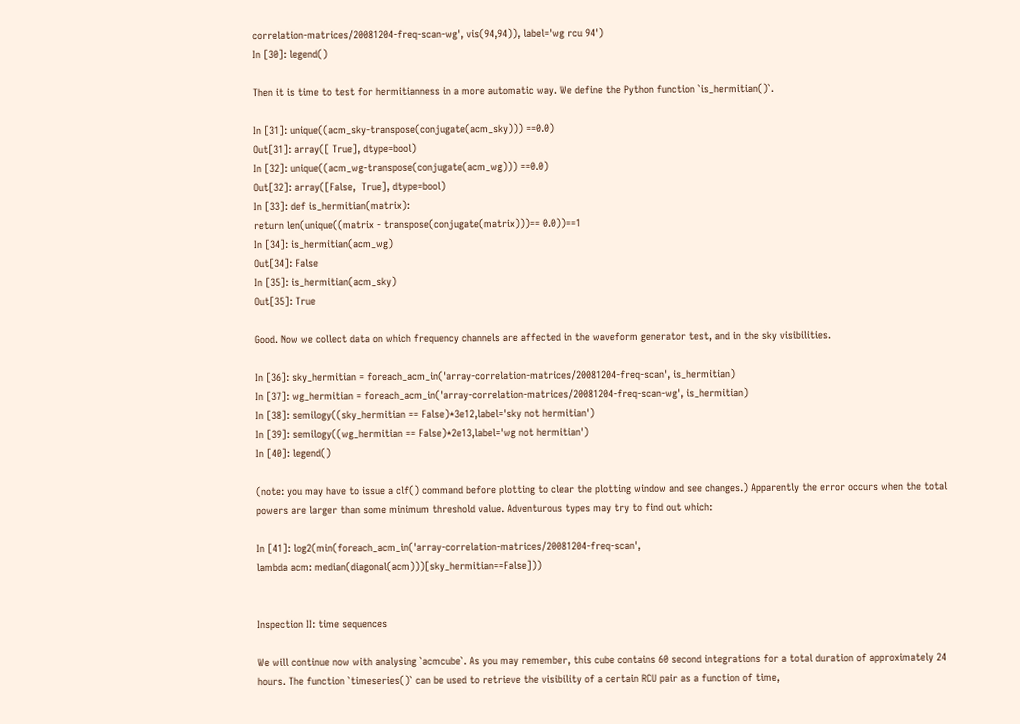correlation-matrices/20081204-freq-scan-wg', vis(94,94)), label='wg rcu 94')
In [30]: legend()

Then it is time to test for hermitianness in a more automatic way. We define the Python function `is_hermitian()`.

In [31]: unique((acm_sky-transpose(conjugate(acm_sky))) ==0.0)
Out[31]: array([ True], dtype=bool)
In [32]: unique((acm_wg-transpose(conjugate(acm_wg))) ==0.0)
Out[32]: array([False,  True], dtype=bool)
In [33]: def is_hermitian(matrix):
return len(unique((matrix - transpose(conjugate(matrix)))== 0.0))==1
In [34]: is_hermitian(acm_wg)
Out[34]: False
In [35]: is_hermitian(acm_sky)
Out[35]: True

Good. Now we collect data on which frequency channels are affected in the waveform generator test, and in the sky visibilities.

In [36]: sky_hermitian = foreach_acm_in('array-correlation-matrices/20081204-freq-scan', is_hermitian)
In [37]: wg_hermitian = foreach_acm_in('array-correlation-matrices/20081204-freq-scan-wg', is_hermitian)
In [38]: semilogy((sky_hermitian == False)*3e12,label='sky not hermitian')
In [39]: semilogy((wg_hermitian == False)*2e13,label='wg not hermitian')
In [40]: legend()

(note: you may have to issue a clf() command before plotting to clear the plotting window and see changes.) Apparently the error occurs when the total powers are larger than some minimum threshold value. Adventurous types may try to find out which:

In [41]: log2(min(foreach_acm_in('array-correlation-matrices/20081204-freq-scan',
lambda acm: median(diagonal(acm)))[sky_hermitian==False]))


Inspection II: time sequences

We will continue now with analysing `acmcube`. As you may remember, this cube contains 60 second integrations for a total duration of approximately 24 hours. The function `timeseries()` can be used to retrieve the visibility of a certain RCU pair as a function of time,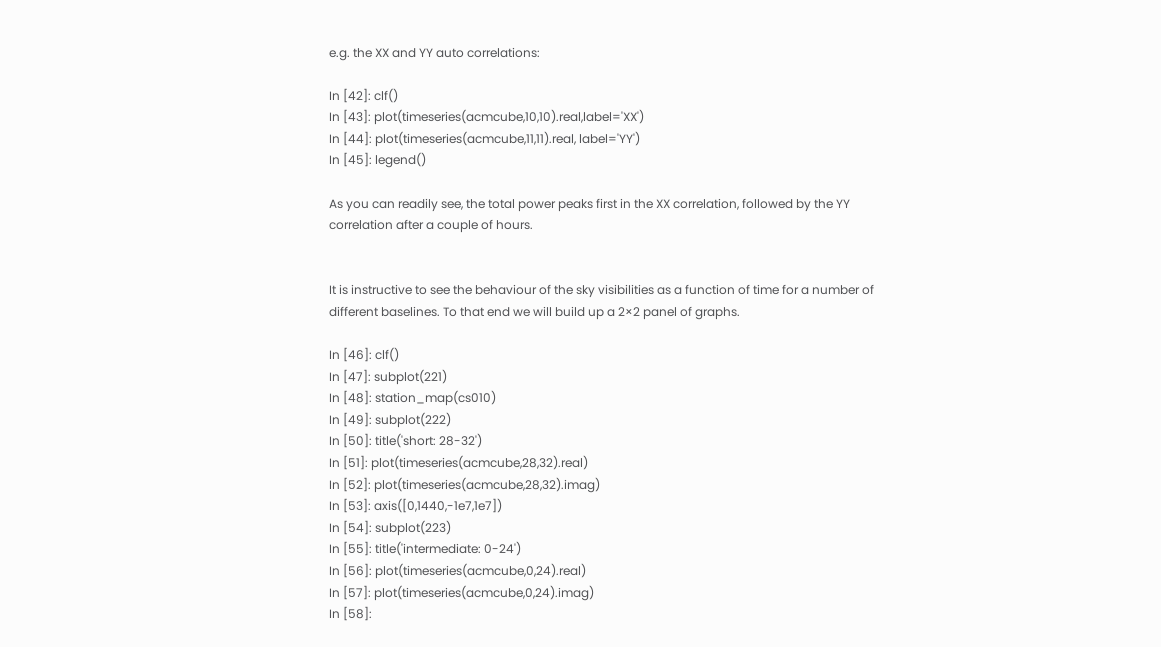e.g. the XX and YY auto correlations:

In [42]: clf()
In [43]: plot(timeseries(acmcube,10,10).real,label='XX')
In [44]: plot(timeseries(acmcube,11,11).real, label='YY')
In [45]: legend()

As you can readily see, the total power peaks first in the XX correlation, followed by the YY correlation after a couple of hours.


It is instructive to see the behaviour of the sky visibilities as a function of time for a number of different baselines. To that end we will build up a 2×2 panel of graphs.

In [46]: clf()
In [47]: subplot(221)
In [48]: station_map(cs010)
In [49]: subplot(222)
In [50]: title('short: 28-32')
In [51]: plot(timeseries(acmcube,28,32).real)
In [52]: plot(timeseries(acmcube,28,32).imag)
In [53]: axis([0,1440,-1e7,1e7])
In [54]: subplot(223)
In [55]: title('intermediate: 0-24')
In [56]: plot(timeseries(acmcube,0,24).real)
In [57]: plot(timeseries(acmcube,0,24).imag)
In [58]: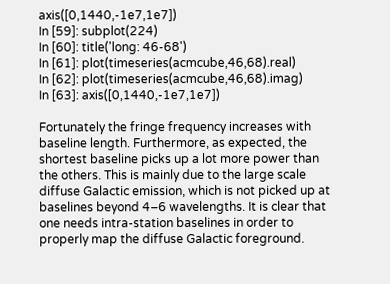axis([0,1440,-1e7,1e7])
In [59]: subplot(224)
In [60]: title('long: 46-68')
In [61]: plot(timeseries(acmcube,46,68).real)
In [62]: plot(timeseries(acmcube,46,68).imag)
In [63]: axis([0,1440,-1e7,1e7])

Fortunately the fringe frequency increases with baseline length. Furthermore, as expected, the shortest baseline picks up a lot more power than the others. This is mainly due to the large scale diffuse Galactic emission, which is not picked up at baselines beyond 4–6 wavelengths. It is clear that one needs intra-station baselines in order to properly map the diffuse Galactic foreground.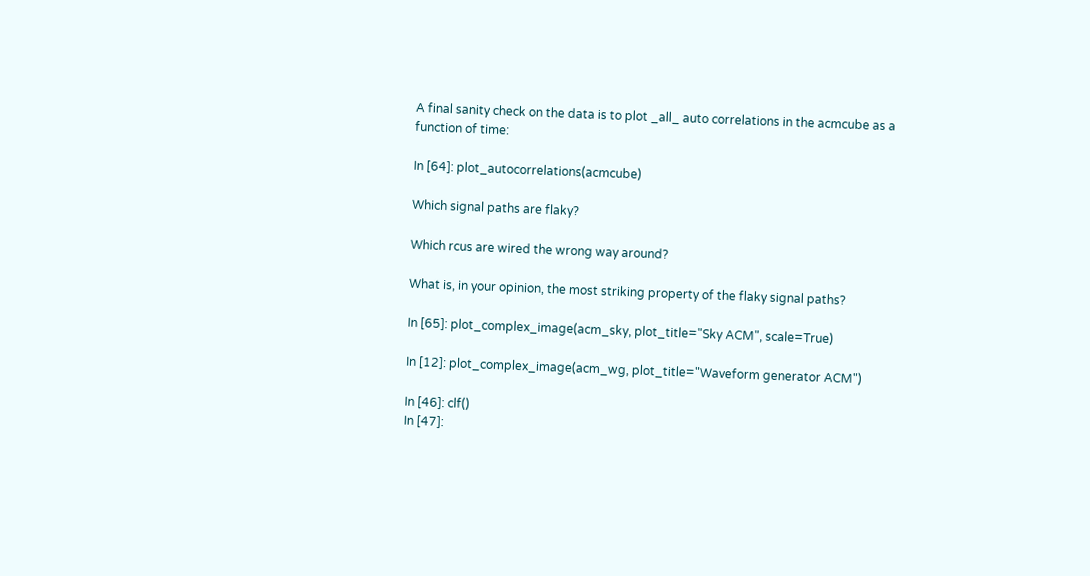A final sanity check on the data is to plot _all_ auto correlations in the acmcube as a function of time:

In [64]: plot_autocorrelations(acmcube)

Which signal paths are flaky?

Which rcus are wired the wrong way around?

What is, in your opinion, the most striking property of the flaky signal paths?

In [65]: plot_complex_image(acm_sky, plot_title="Sky ACM", scale=True)

In [12]: plot_complex_image(acm_wg, plot_title="Waveform generator ACM")

In [46]: clf()
In [47]: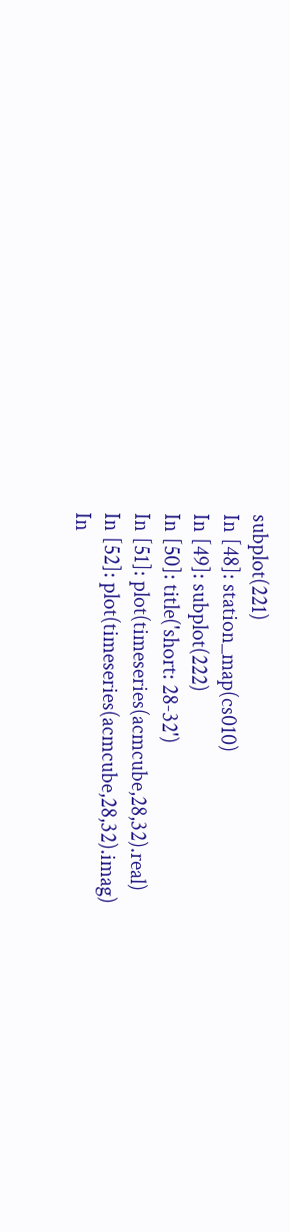subplot(221)
In [48]: station_map(cs010)
In [49]: subplot(222)
In [50]: title('short: 28-32')
In [51]: plot(timeseries(acmcube,28,32).real)
In [52]: plot(timeseries(acmcube,28,32).imag)
In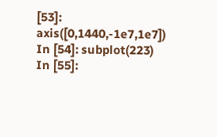[53]: axis([0,1440,-1e7,1e7])
In [54]: subplot(223)
In [55]: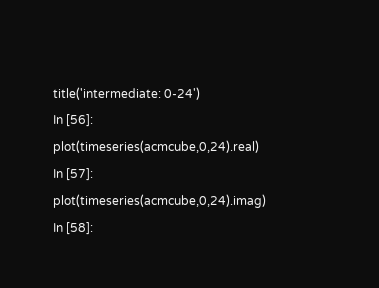title('intermediate: 0-24')
In [56]: plot(timeseries(acmcube,0,24).real)
In [57]: plot(timeseries(acmcube,0,24).imag)
In [58]: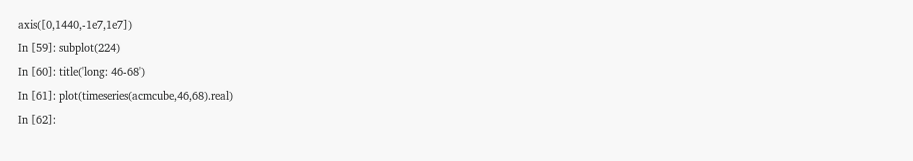axis([0,1440,-1e7,1e7])
In [59]: subplot(224)
In [60]: title('long: 46-68')
In [61]: plot(timeseries(acmcube,46,68).real)
In [62]: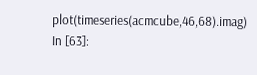plot(timeseries(acmcube,46,68).imag)
In [63]: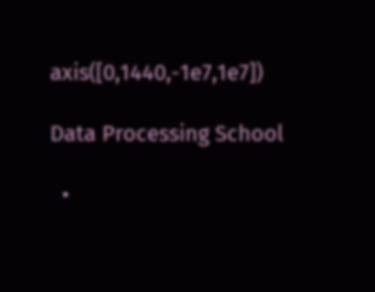axis([0,1440,-1e7,1e7])

Data Processing School

  •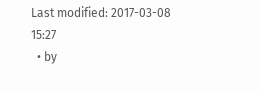Last modified: 2017-03-08 15:27
  • by